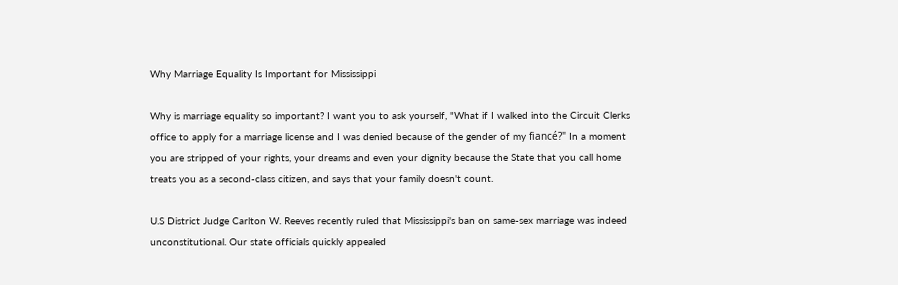Why Marriage Equality Is Important for Mississippi

Why is marriage equality so important? I want you to ask yourself, "What if I walked into the Circuit Clerks office to apply for a marriage license and I was denied because of the gender of my fiancé?" In a moment you are stripped of your rights, your dreams and even your dignity because the State that you call home treats you as a second-class citizen, and says that your family doesn't count.

U.S District Judge Carlton W. Reeves recently ruled that Mississippi's ban on same-sex marriage was indeed unconstitutional. Our state officials quickly appealed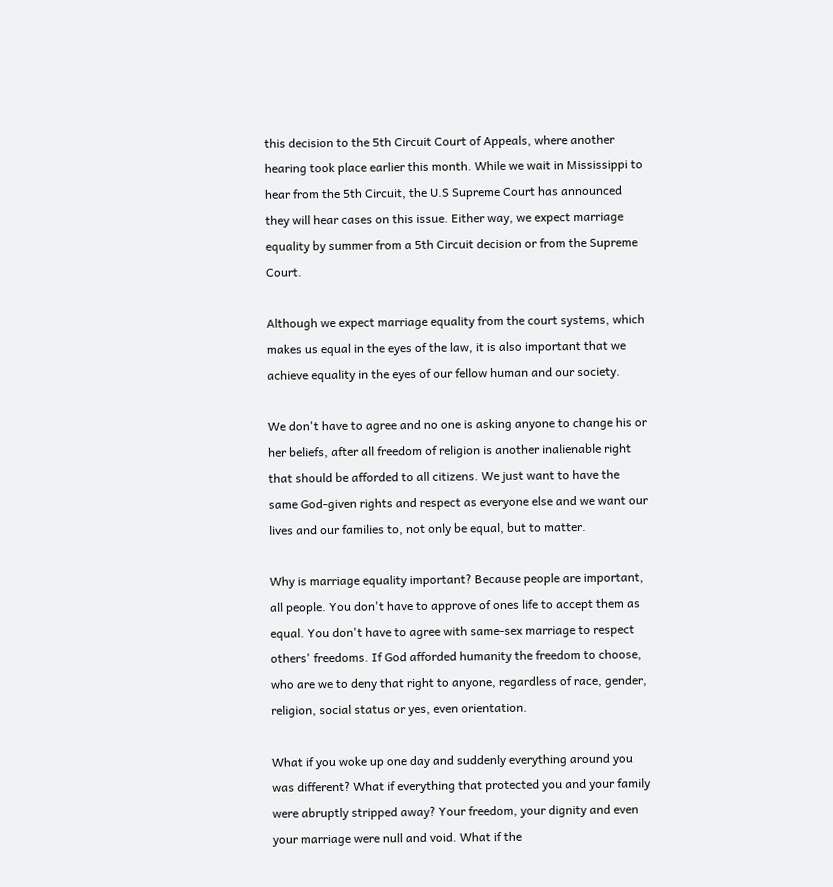this decision to the 5th Circuit Court of Appeals, where another hearing took place earlier this month. While we wait in Mississippi to hear from the 5th Circuit, the U.S Supreme Court has announced they will hear cases on this issue. Either way, we expect marriage equality by summer from a 5th Circuit decision or from the Supreme Court.

Although we expect marriage equality from the court systems, which makes us equal in the eyes of the law, it is also important that we achieve equality in the eyes of our fellow human and our society.

We don't have to agree and no one is asking anyone to change his or her beliefs, after all freedom of religion is another inalienable right that should be afforded to all citizens. We just want to have the same God-given rights and respect as everyone else and we want our lives and our families to, not only be equal, but to matter.

Why is marriage equality important? Because people are important, all people. You don't have to approve of ones life to accept them as equal. You don't have to agree with same-sex marriage to respect others' freedoms. If God afforded humanity the freedom to choose, who are we to deny that right to anyone, regardless of race, gender, religion, social status or yes, even orientation.

What if you woke up one day and suddenly everything around you was different? What if everything that protected you and your family were abruptly stripped away? Your freedom, your dignity and even your marriage were null and void. What if the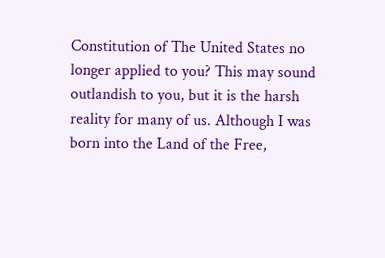Constitution of The United States no longer applied to you? This may sound outlandish to you, but it is the harsh reality for many of us. Although I was born into the Land of the Free,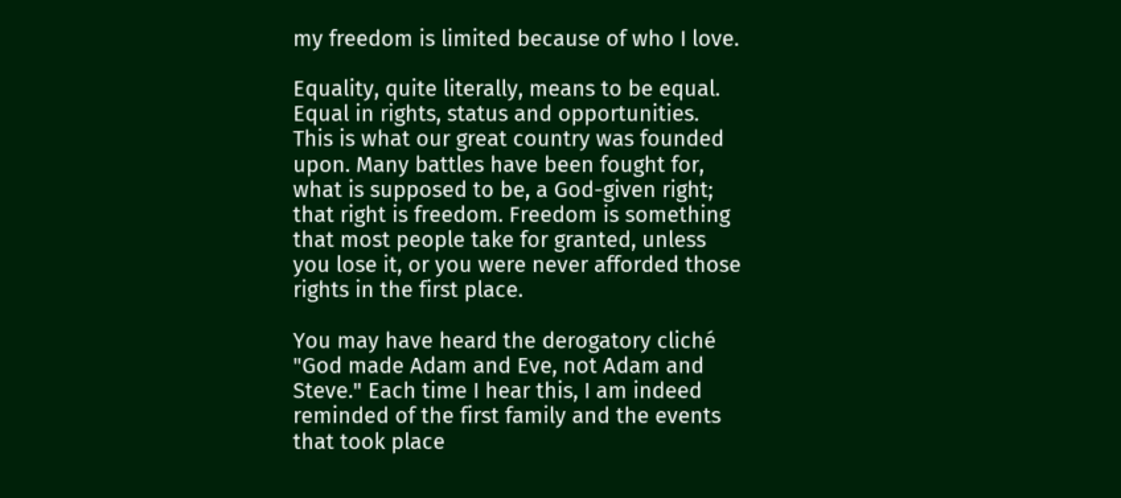my freedom is limited because of who I love.

Equality, quite literally, means to be equal. Equal in rights, status and opportunities. This is what our great country was founded upon. Many battles have been fought for, what is supposed to be, a God-given right; that right is freedom. Freedom is something that most people take for granted, unless you lose it, or you were never afforded those rights in the first place.

You may have heard the derogatory cliché "God made Adam and Eve, not Adam and Steve." Each time I hear this, I am indeed reminded of the first family and the events that took place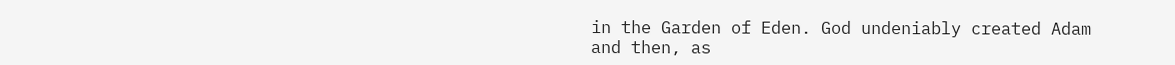in the Garden of Eden. God undeniably created Adam and then, as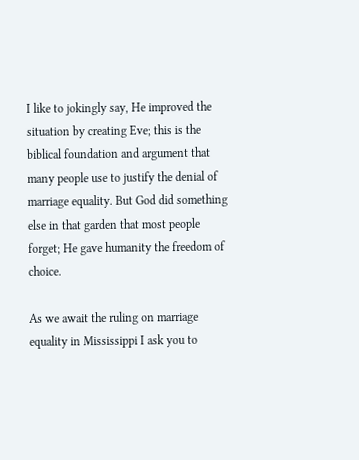I like to jokingly say, He improved the situation by creating Eve; this is the biblical foundation and argument that many people use to justify the denial of marriage equality. But God did something else in that garden that most people forget; He gave humanity the freedom of choice.

As we await the ruling on marriage equality in Mississippi I ask you to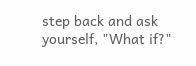step back and ask yourself, "What if?"